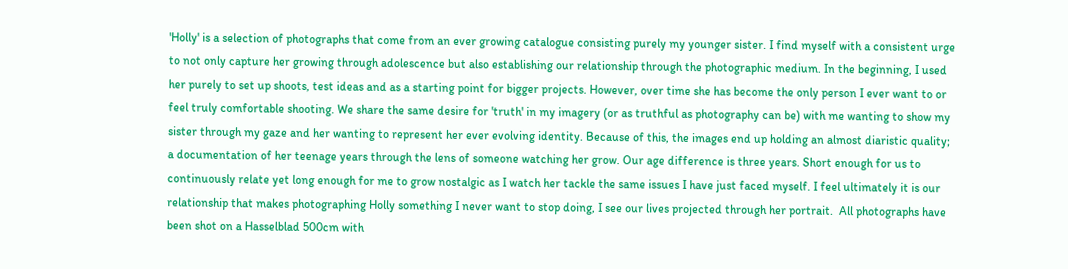'Holly' is a selection of photographs that come from an ever growing catalogue consisting purely my younger sister. I find myself with a consistent urge to not only capture her growing through adolescence but also establishing our relationship through the photographic medium. In the beginning, I used her purely to set up shoots, test ideas and as a starting point for bigger projects. However, over time she has become the only person I ever want to or feel truly comfortable shooting. We share the same desire for 'truth' in my imagery (or as truthful as photography can be) with me wanting to show my sister through my gaze and her wanting to represent her ever evolving identity. Because of this, the images end up holding an almost diaristic quality; a documentation of her teenage years through the lens of someone watching her grow. Our age difference is three years. Short enough for us to continuously relate yet long enough for me to grow nostalgic as I watch her tackle the same issues I have just faced myself. I feel ultimately it is our relationship that makes photographing Holly something I never want to stop doing, I see our lives projected through her portrait.  All photographs have been shot on a Hasselblad 500cm with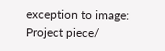exception to image: Project piece/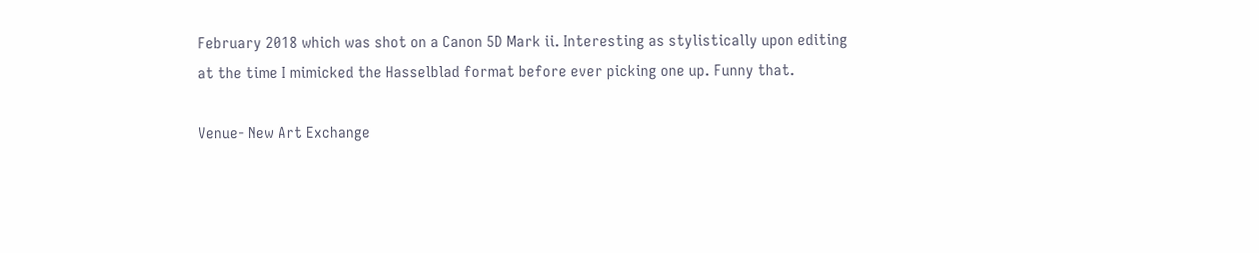February 2018 which was shot on a Canon 5D Mark ii. Interesting as stylistically upon editing at the time I mimicked the Hasselblad format before ever picking one up. Funny that.

Venue- New Art Exchange